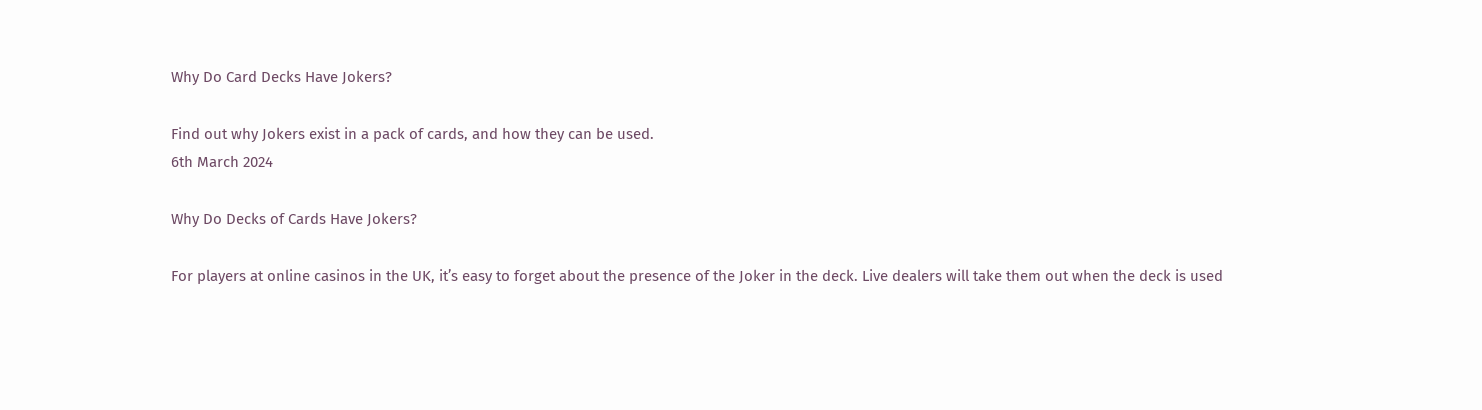Why Do Card Decks Have Jokers?

Find out why Jokers exist in a pack of cards, and how they can be used.
6th March 2024

Why Do Decks of Cards Have Jokers?

For players at online casinos in the UK, it’s easy to forget about the presence of the Joker in the deck. Live dealers will take them out when the deck is used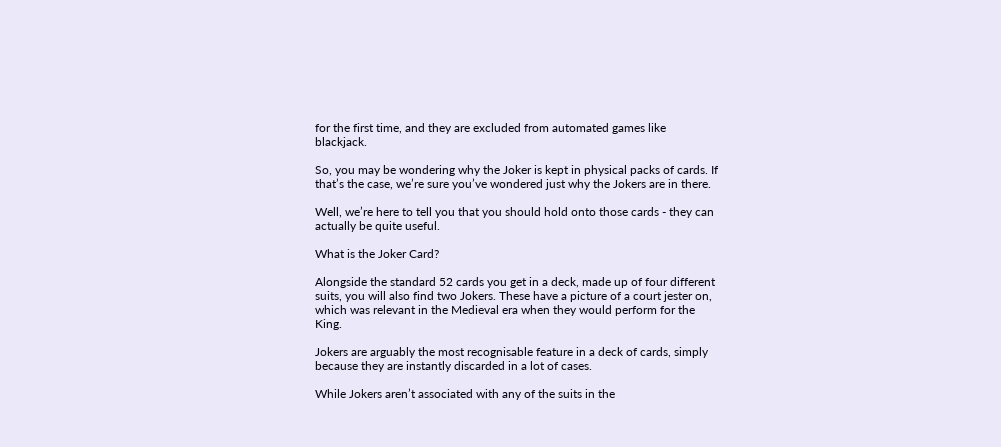for the first time, and they are excluded from automated games like blackjack.

So, you may be wondering why the Joker is kept in physical packs of cards. If that’s the case, we’re sure you’ve wondered just why the Jokers are in there.

Well, we’re here to tell you that you should hold onto those cards - they can actually be quite useful.

What is the Joker Card?

Alongside the standard 52 cards you get in a deck, made up of four different suits, you will also find two Jokers. These have a picture of a court jester on, which was relevant in the Medieval era when they would perform for the King.

Jokers are arguably the most recognisable feature in a deck of cards, simply because they are instantly discarded in a lot of cases.

While Jokers aren’t associated with any of the suits in the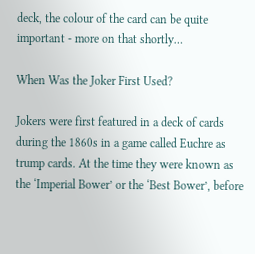deck, the colour of the card can be quite important - more on that shortly…

When Was the Joker First Used?

Jokers were first featured in a deck of cards during the 1860s in a game called Euchre as trump cards. At the time they were known as the ‘Imperial Bower’ or the ‘Best Bower’, before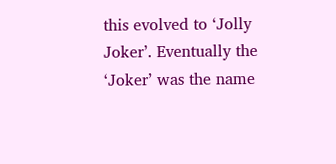this evolved to ‘Jolly Joker’. Eventually the ‘Joker’ was the name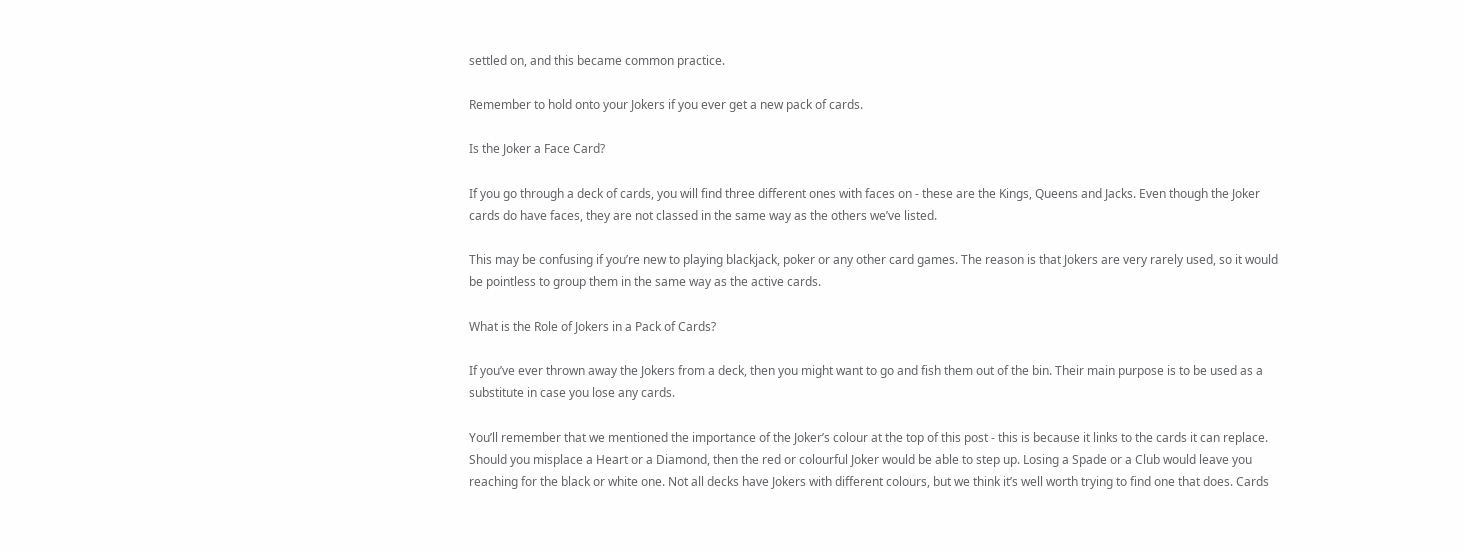settled on, and this became common practice.

Remember to hold onto your Jokers if you ever get a new pack of cards.

Is the Joker a Face Card?

If you go through a deck of cards, you will find three different ones with faces on - these are the Kings, Queens and Jacks. Even though the Joker cards do have faces, they are not classed in the same way as the others we’ve listed.

This may be confusing if you’re new to playing blackjack, poker or any other card games. The reason is that Jokers are very rarely used, so it would be pointless to group them in the same way as the active cards.

What is the Role of Jokers in a Pack of Cards?

If you’ve ever thrown away the Jokers from a deck, then you might want to go and fish them out of the bin. Their main purpose is to be used as a substitute in case you lose any cards.

You’ll remember that we mentioned the importance of the Joker’s colour at the top of this post - this is because it links to the cards it can replace. Should you misplace a Heart or a Diamond, then the red or colourful Joker would be able to step up. Losing a Spade or a Club would leave you reaching for the black or white one. Not all decks have Jokers with different colours, but we think it’s well worth trying to find one that does. Cards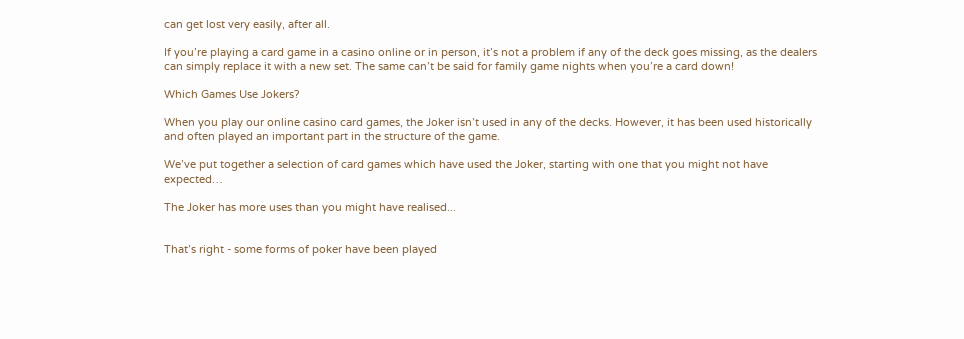can get lost very easily, after all.

If you’re playing a card game in a casino online or in person, it’s not a problem if any of the deck goes missing, as the dealers can simply replace it with a new set. The same can’t be said for family game nights when you’re a card down!

Which Games Use Jokers?

When you play our online casino card games, the Joker isn’t used in any of the decks. However, it has been used historically and often played an important part in the structure of the game.

We’ve put together a selection of card games which have used the Joker, starting with one that you might not have expected…

The Joker has more uses than you might have realised...


That’s right - some forms of poker have been played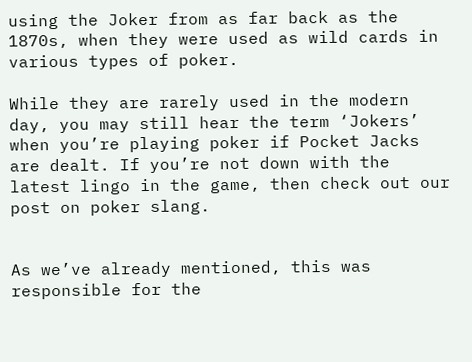using the Joker from as far back as the 1870s, when they were used as wild cards in various types of poker.

While they are rarely used in the modern day, you may still hear the term ‘Jokers’ when you’re playing poker if Pocket Jacks are dealt. If you’re not down with the latest lingo in the game, then check out our post on poker slang.


As we’ve already mentioned, this was responsible for the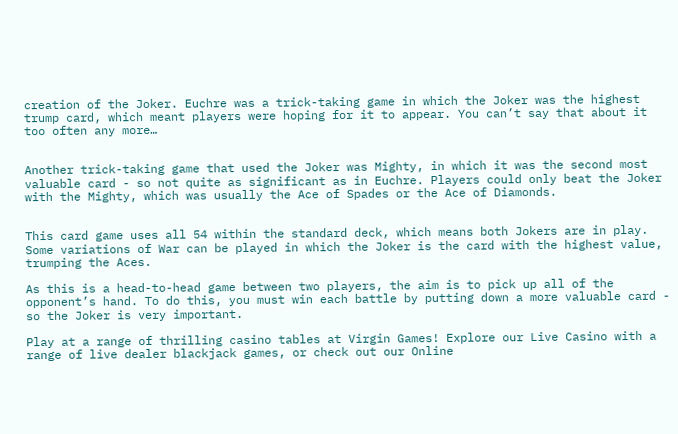creation of the Joker. Euchre was a trick-taking game in which the Joker was the highest trump card, which meant players were hoping for it to appear. You can’t say that about it too often any more…


Another trick-taking game that used the Joker was Mighty, in which it was the second most valuable card - so not quite as significant as in Euchre. Players could only beat the Joker with the Mighty, which was usually the Ace of Spades or the Ace of Diamonds.


This card game uses all 54 within the standard deck, which means both Jokers are in play. Some variations of War can be played in which the Joker is the card with the highest value, trumping the Aces.

As this is a head-to-head game between two players, the aim is to pick up all of the opponent’s hand. To do this, you must win each battle by putting down a more valuable card - so the Joker is very important.

Play at a range of thrilling casino tables at Virgin Games! Explore our Live Casino with a range of live dealer blackjack games, or check out our Online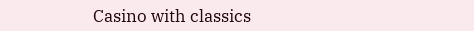Casino with classics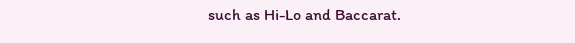such as Hi-Lo and Baccarat.